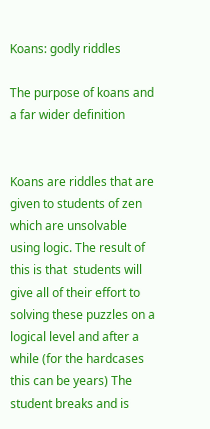Koans: godly riddles

The purpose of koans and a far wider definition


Koans are riddles that are given to students of zen which are unsolvable using logic. The result of this is that  students will give all of their effort to solving these puzzles on a logical level and after a while (for the hardcases this can be years) The student breaks and is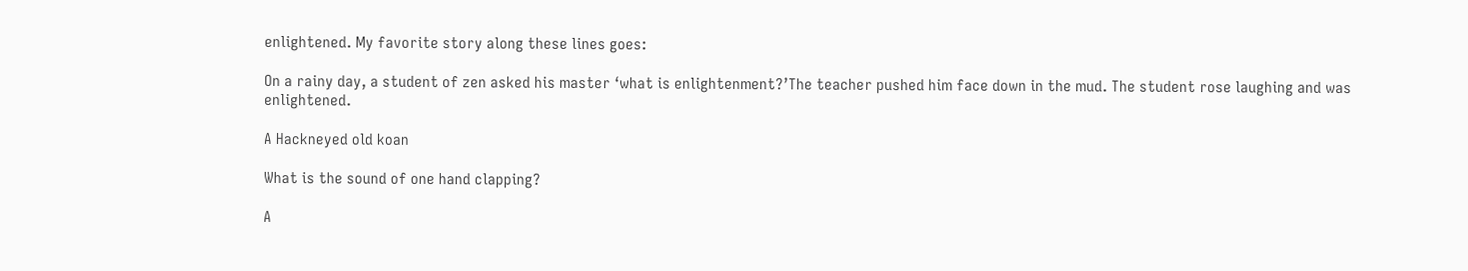enlightened. My favorite story along these lines goes:

On a rainy day, a student of zen asked his master ‘what is enlightenment?’The teacher pushed him face down in the mud. The student rose laughing and was enlightened.

A Hackneyed old koan

What is the sound of one hand clapping?

A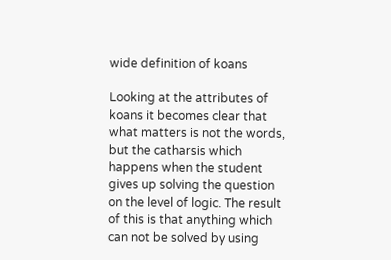wide definition of koans

Looking at the attributes of koans it becomes clear that what matters is not the words, but the catharsis which happens when the student gives up solving the question on the level of logic. The result of this is that anything which can not be solved by using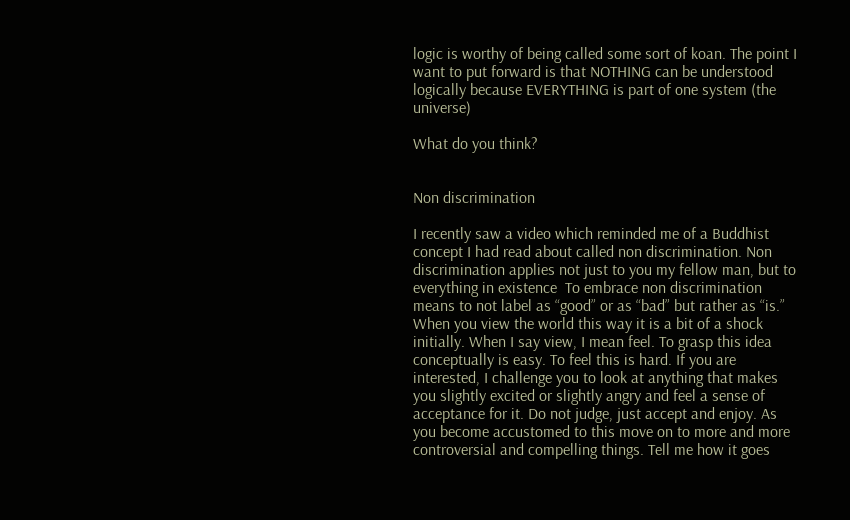logic is worthy of being called some sort of koan. The point I want to put forward is that NOTHING can be understood logically because EVERYTHING is part of one system (the universe)

What do you think?


Non discrimination

I recently saw a video which reminded me of a Buddhist concept I had read about called non discrimination. Non discrimination applies not just to you my fellow man, but to everything in existence  To embrace non discrimination means to not label as “good” or as “bad” but rather as “is.” When you view the world this way it is a bit of a shock initially. When I say view, I mean feel. To grasp this idea conceptually is easy. To feel this is hard. If you are interested, I challenge you to look at anything that makes you slightly excited or slightly angry and feel a sense of acceptance for it. Do not judge, just accept and enjoy. As you become accustomed to this move on to more and more controversial and compelling things. Tell me how it goes